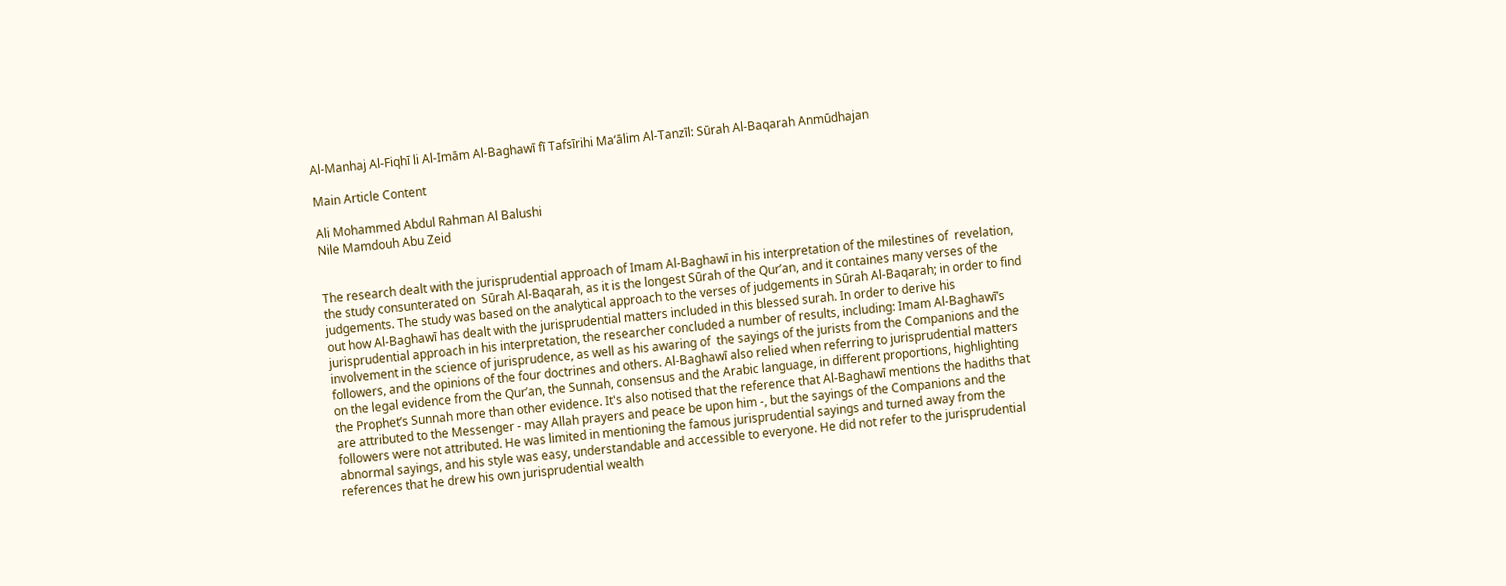Al-Manhaj Al-Fiqhī li Al-Imām Al-Baghawī fī Tafsīrihi Ma‘ālim Al-Tanzīl: Sūrah Al-Baqarah Anmūdhajan

Main Article Content

Ali Mohammed Abdul Rahman Al Balushi
Nile Mamdouh Abu Zeid


The research dealt with the jurisprudential approach of Imam Al-Baghawī in his interpretation of the milestines of  revelation, the study consunterated on  Sūrah Al-Baqarah, as it is the longest Sūrah of the Qur’an, and it containes many verses of the judgements. The study was based on the analytical approach to the verses of judgements in Sūrah Al-Baqarah; in order to find out how Al-Baghawī has dealt with the jurisprudential matters included in this blessed surah. In order to derive his jurisprudential approach in his interpretation, the researcher concluded a number of results, including: Imam Al-Baghawī’s involvement in the science of jurisprudence, as well as his awaring of  the sayings of the jurists from the Companions and the followers, and the opinions of the four doctrines and others. Al-Baghawī also relied when referring to jurisprudential matters on the legal evidence from the Qur’an, the Sunnah, consensus and the Arabic language, in different proportions, highlighting the Prophet’s Sunnah more than other evidence. It's also notised that the reference that Al-Baghawī mentions the hadiths that are attributed to the Messenger - may Allah prayers and peace be upon him -, but the sayings of the Companions and the followers were not attributed. He was limited in mentioning the famous jurisprudential sayings and turned away from the abnormal sayings, and his style was easy, understandable and accessible to everyone. He did not refer to the jurisprudential references that he drew his own jurisprudential wealth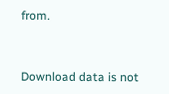from.


Download data is not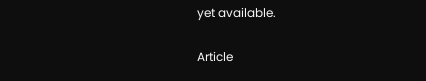yet available.

Article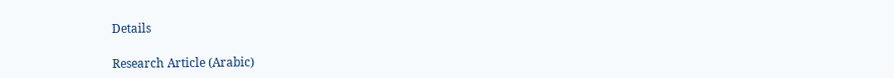Details

Research Article (Arabic)